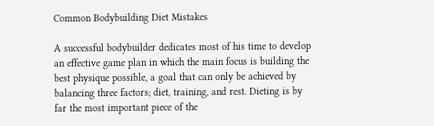Common Bodybuilding Diet Mistakes

A successful bodybuilder dedicates most of his time to develop an effective game plan in which the main focus is building the best physique possible, a goal that can only be achieved by balancing three factors; diet, training, and rest. Dieting is by far the most important piece of the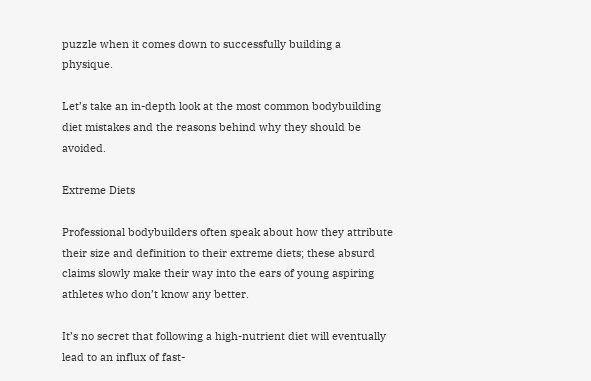puzzle when it comes down to successfully building a physique.

Let’s take an in-depth look at the most common bodybuilding diet mistakes and the reasons behind why they should be avoided.

Extreme Diets

Professional bodybuilders often speak about how they attribute their size and definition to their extreme diets; these absurd claims slowly make their way into the ears of young aspiring athletes who don’t know any better.

It’s no secret that following a high-nutrient diet will eventually lead to an influx of fast-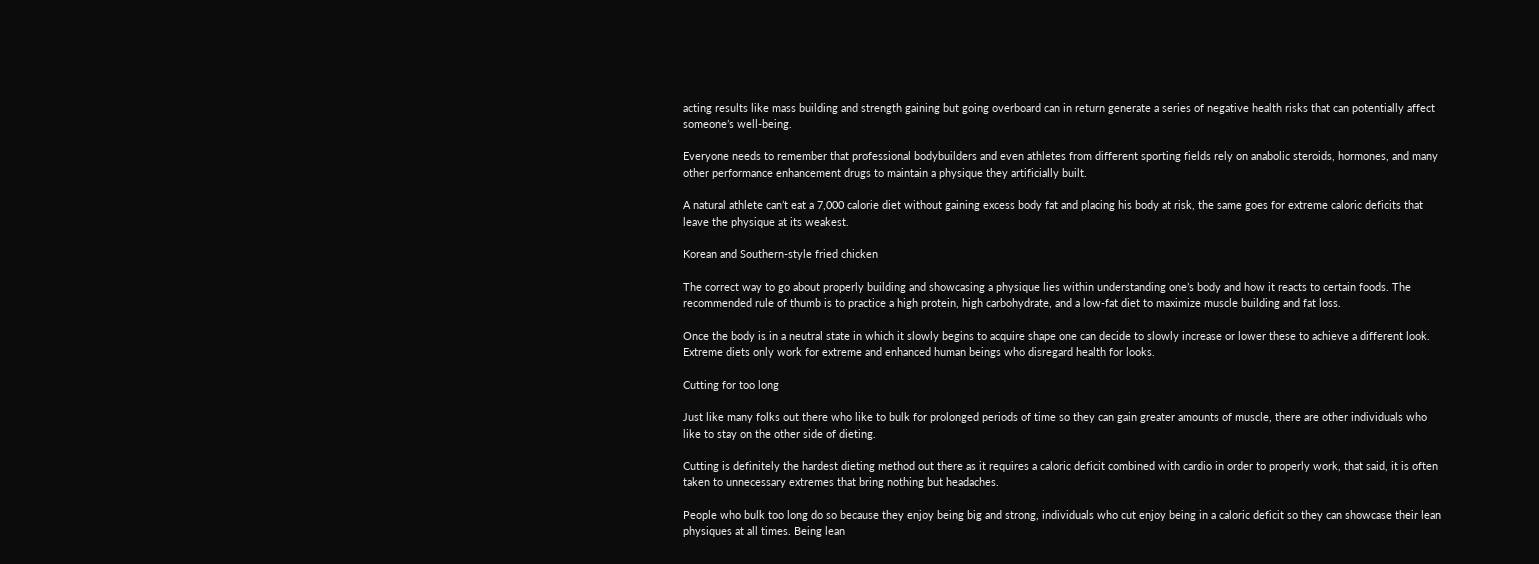acting results like mass building and strength gaining but going overboard can in return generate a series of negative health risks that can potentially affect someone’s well-being.

Everyone needs to remember that professional bodybuilders and even athletes from different sporting fields rely on anabolic steroids, hormones, and many other performance enhancement drugs to maintain a physique they artificially built.

A natural athlete can’t eat a 7,000 calorie diet without gaining excess body fat and placing his body at risk, the same goes for extreme caloric deficits that leave the physique at its weakest.

Korean and Southern-style fried chicken

The correct way to go about properly building and showcasing a physique lies within understanding one’s body and how it reacts to certain foods. The recommended rule of thumb is to practice a high protein, high carbohydrate, and a low-fat diet to maximize muscle building and fat loss.

Once the body is in a neutral state in which it slowly begins to acquire shape one can decide to slowly increase or lower these to achieve a different look. Extreme diets only work for extreme and enhanced human beings who disregard health for looks.

Cutting for too long

Just like many folks out there who like to bulk for prolonged periods of time so they can gain greater amounts of muscle, there are other individuals who like to stay on the other side of dieting.

Cutting is definitely the hardest dieting method out there as it requires a caloric deficit combined with cardio in order to properly work, that said, it is often taken to unnecessary extremes that bring nothing but headaches.

People who bulk too long do so because they enjoy being big and strong, individuals who cut enjoy being in a caloric deficit so they can showcase their lean physiques at all times. Being lean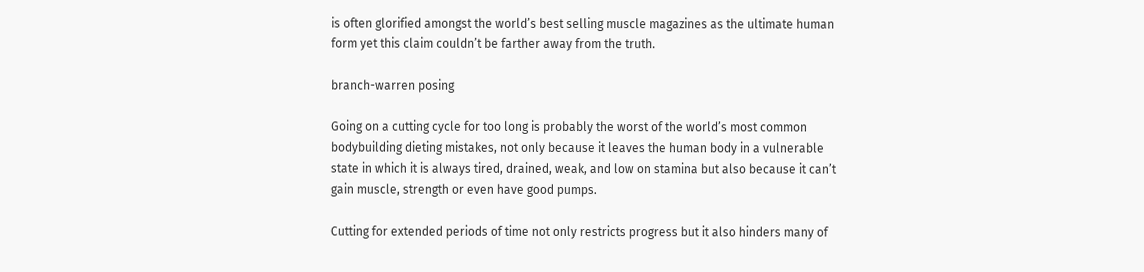is often glorified amongst the world’s best selling muscle magazines as the ultimate human form yet this claim couldn’t be farther away from the truth.

branch-warren posing

Going on a cutting cycle for too long is probably the worst of the world’s most common bodybuilding dieting mistakes, not only because it leaves the human body in a vulnerable state in which it is always tired, drained, weak, and low on stamina but also because it can’t gain muscle, strength or even have good pumps.

Cutting for extended periods of time not only restricts progress but it also hinders many of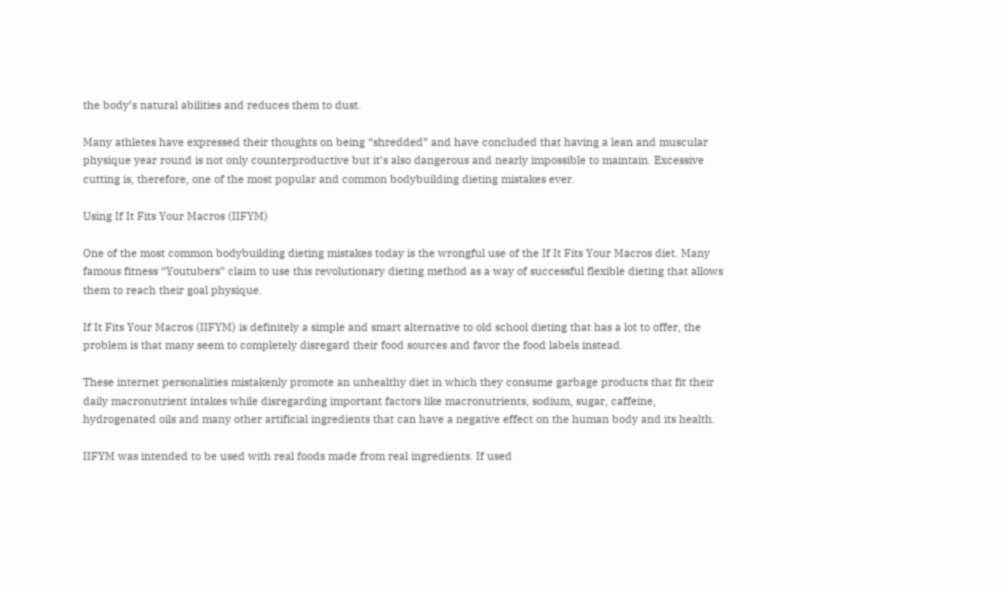the body’s natural abilities and reduces them to dust.

Many athletes have expressed their thoughts on being “shredded” and have concluded that having a lean and muscular physique year round is not only counterproductive but it’s also dangerous and nearly impossible to maintain. Excessive cutting is, therefore, one of the most popular and common bodybuilding dieting mistakes ever.

Using If It Fits Your Macros (IIFYM)

One of the most common bodybuilding dieting mistakes today is the wrongful use of the If It Fits Your Macros diet. Many famous fitness “Youtubers” claim to use this revolutionary dieting method as a way of successful flexible dieting that allows them to reach their goal physique.

If It Fits Your Macros (IIFYM) is definitely a simple and smart alternative to old school dieting that has a lot to offer, the problem is that many seem to completely disregard their food sources and favor the food labels instead.

These internet personalities mistakenly promote an unhealthy diet in which they consume garbage products that fit their daily macronutrient intakes while disregarding important factors like macronutrients, sodium, sugar, caffeine, hydrogenated oils and many other artificial ingredients that can have a negative effect on the human body and its health.

IIFYM was intended to be used with real foods made from real ingredients. If used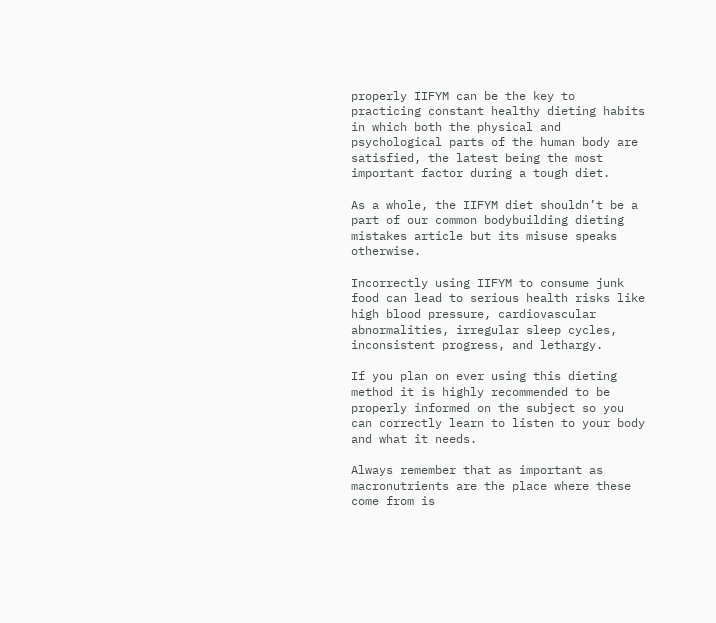properly IIFYM can be the key to practicing constant healthy dieting habits in which both the physical and psychological parts of the human body are satisfied, the latest being the most important factor during a tough diet.

As a whole, the IIFYM diet shouldn’t be a part of our common bodybuilding dieting mistakes article but its misuse speaks otherwise.

Incorrectly using IIFYM to consume junk food can lead to serious health risks like high blood pressure, cardiovascular abnormalities, irregular sleep cycles, inconsistent progress, and lethargy.

If you plan on ever using this dieting method it is highly recommended to be properly informed on the subject so you can correctly learn to listen to your body and what it needs.

Always remember that as important as macronutrients are the place where these come from is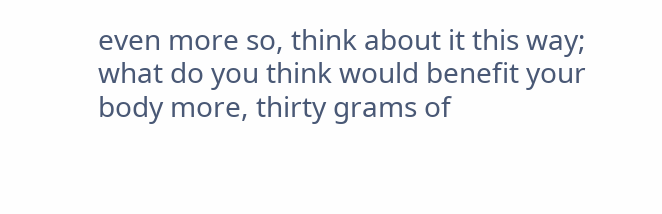even more so, think about it this way; what do you think would benefit your body more, thirty grams of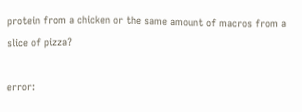protein from a chicken or the same amount of macros from a slice of pizza?

error: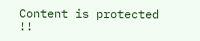Content is protected !!